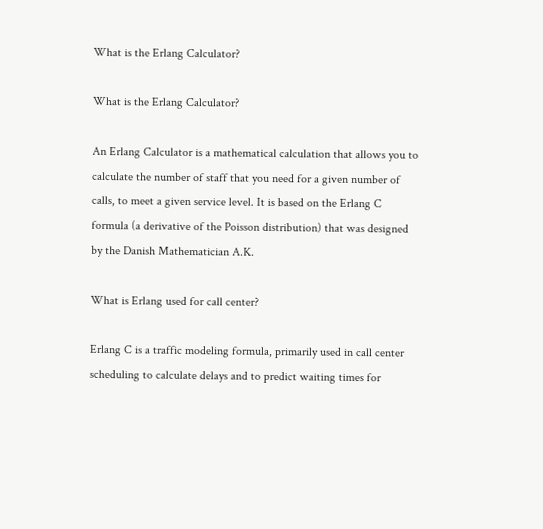What is the Erlang Calculator?

What is the Erlang Calculator?

An Erlang Calculator is a mathematical calculation that allows you to calculate the number of staff that you need for a given number of calls, to meet a given service level. It is based on the Erlang C formula (a derivative of the Poisson distribution) that was designed by the Danish Mathematician A.K.

What is Erlang used for call center?

Erlang C is a traffic modeling formula, primarily used in call center scheduling to calculate delays and to predict waiting times for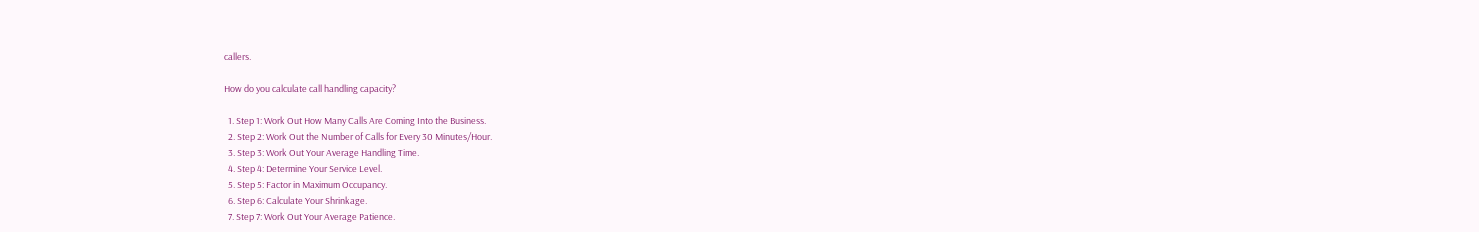callers.

How do you calculate call handling capacity?

  1. Step 1: Work Out How Many Calls Are Coming Into the Business.
  2. Step 2: Work Out the Number of Calls for Every 30 Minutes/Hour.
  3. Step 3: Work Out Your Average Handling Time.
  4. Step 4: Determine Your Service Level.
  5. Step 5: Factor in Maximum Occupancy.
  6. Step 6: Calculate Your Shrinkage.
  7. Step 7: Work Out Your Average Patience.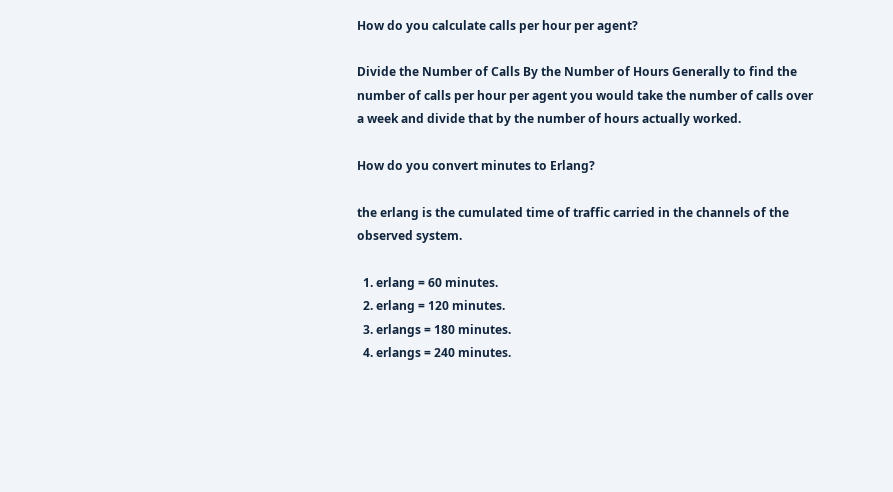How do you calculate calls per hour per agent?

Divide the Number of Calls By the Number of Hours Generally to find the number of calls per hour per agent you would take the number of calls over a week and divide that by the number of hours actually worked.

How do you convert minutes to Erlang?

the erlang is the cumulated time of traffic carried in the channels of the observed system.

  1. erlang = 60 minutes.
  2. erlang = 120 minutes.
  3. erlangs = 180 minutes.
  4. erlangs = 240 minutes.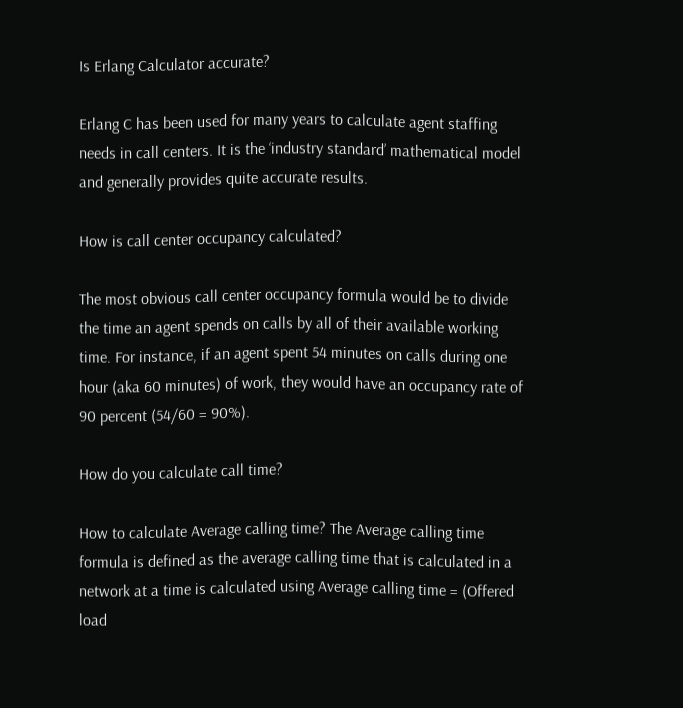Is Erlang Calculator accurate?

Erlang C has been used for many years to calculate agent staffing needs in call centers. It is the ‘industry standard’ mathematical model and generally provides quite accurate results.

How is call center occupancy calculated?

The most obvious call center occupancy formula would be to divide the time an agent spends on calls by all of their available working time. For instance, if an agent spent 54 minutes on calls during one hour (aka 60 minutes) of work, they would have an occupancy rate of 90 percent (54/60 = 90%).

How do you calculate call time?

How to calculate Average calling time? The Average calling time formula is defined as the average calling time that is calculated in a network at a time is calculated using Average calling time = (Offered load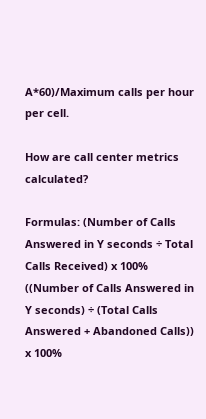A*60)/Maximum calls per hour per cell.

How are call center metrics calculated?

Formulas: (Number of Calls Answered in Y seconds ÷ Total Calls Received) x 100% ((Number of Calls Answered in Y seconds) ÷ (Total Calls Answered + Abandoned Calls)) x 100%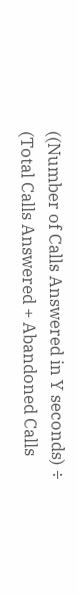((Number of Calls Answered in Y seconds) ÷ (Total Calls Answered + Abandoned Calls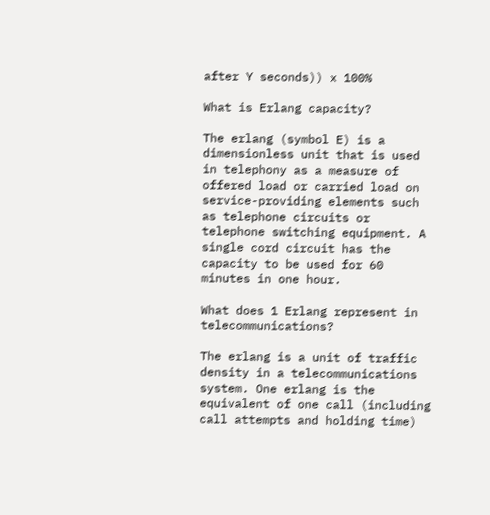after Y seconds)) x 100%

What is Erlang capacity?

The erlang (symbol E) is a dimensionless unit that is used in telephony as a measure of offered load or carried load on service-providing elements such as telephone circuits or telephone switching equipment. A single cord circuit has the capacity to be used for 60 minutes in one hour.

What does 1 Erlang represent in telecommunications?

The erlang is a unit of traffic density in a telecommunications system. One erlang is the equivalent of one call (including call attempts and holding time)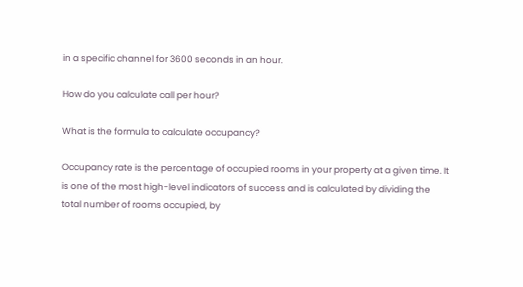in a specific channel for 3600 seconds in an hour.

How do you calculate call per hour?

What is the formula to calculate occupancy?

Occupancy rate is the percentage of occupied rooms in your property at a given time. It is one of the most high-level indicators of success and is calculated by dividing the total number of rooms occupied, by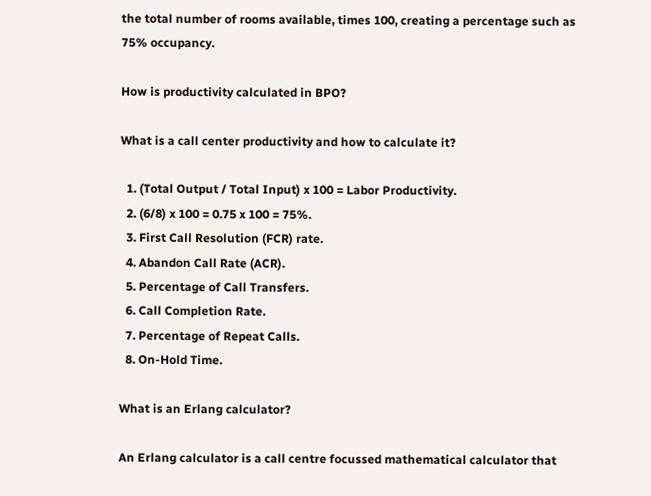the total number of rooms available, times 100, creating a percentage such as 75% occupancy.

How is productivity calculated in BPO?

What is a call center productivity and how to calculate it?

  1. (Total Output / Total Input) x 100 = Labor Productivity.
  2. (6/8) x 100 = 0.75 x 100 = 75%.
  3. First Call Resolution (FCR) rate.
  4. Abandon Call Rate (ACR).
  5. Percentage of Call Transfers.
  6. Call Completion Rate.
  7. Percentage of Repeat Calls.
  8. On-Hold Time.

What is an Erlang calculator?

An Erlang calculator is a call centre focussed mathematical calculator that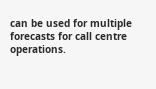can be used for multiple forecasts for call centre operations.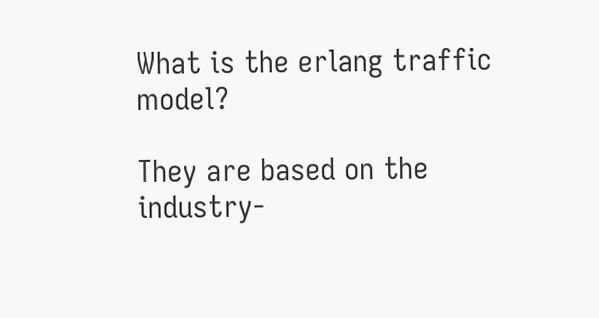What is the erlang traffic model?

They are based on the industry-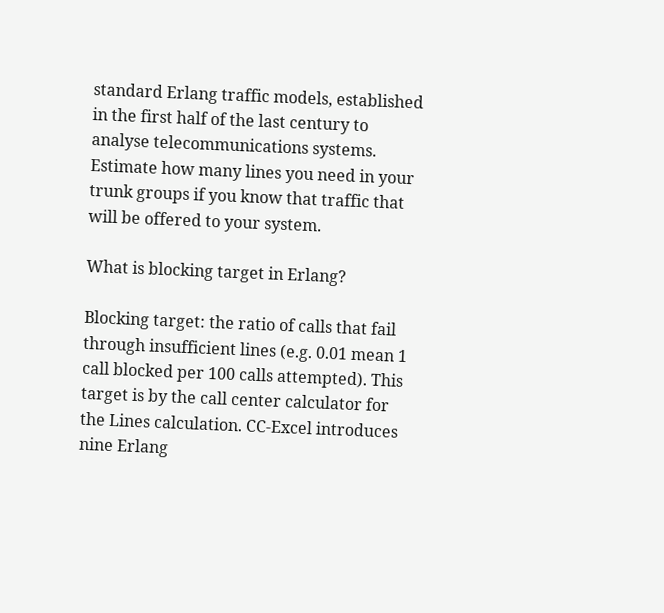standard Erlang traffic models, established in the first half of the last century to analyse telecommunications systems. Estimate how many lines you need in your trunk groups if you know that traffic that will be offered to your system.

What is blocking target in Erlang?

Blocking target: the ratio of calls that fail through insufficient lines (e.g. 0.01 mean 1 call blocked per 100 calls attempted). This target is by the call center calculator for the Lines calculation. CC-Excel introduces nine Erlang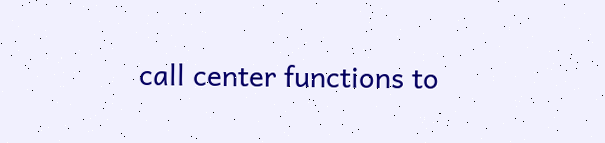call center functions to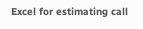Excel for estimating call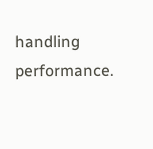handling performance.